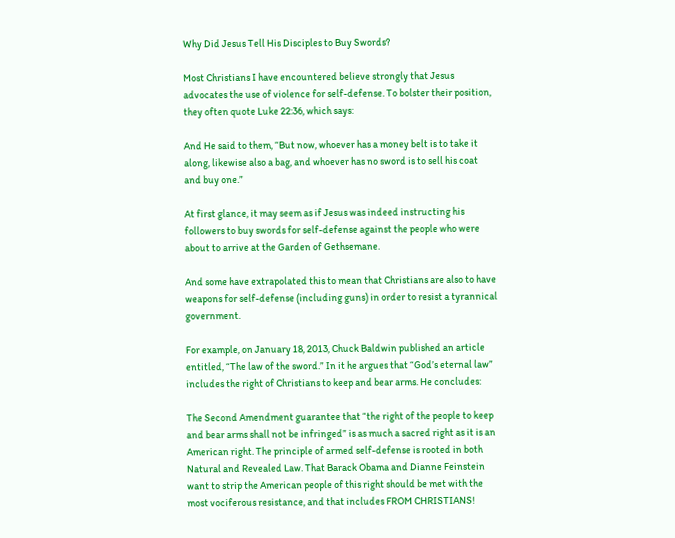Why Did Jesus Tell His Disciples to Buy Swords?

Most Christians I have encountered believe strongly that Jesus advocates the use of violence for self-defense. To bolster their position, they often quote Luke 22:36, which says:

And He said to them, “But now, whoever has a money belt is to take it along, likewise also a bag, and whoever has no sword is to sell his coat and buy one.”

At first glance, it may seem as if Jesus was indeed instructing his followers to buy swords for self-defense against the people who were about to arrive at the Garden of Gethsemane.

And some have extrapolated this to mean that Christians are also to have weapons for self-defense (including guns) in order to resist a tyrannical government.

For example, on January 18, 2013, Chuck Baldwin published an article entitled, “The law of the sword.” In it he argues that “God’s eternal law” includes the right of Christians to keep and bear arms. He concludes:

The Second Amendment guarantee that “the right of the people to keep and bear arms shall not be infringed” is as much a sacred right as it is an American right. The principle of armed self-defense is rooted in both Natural and Revealed Law. That Barack Obama and Dianne Feinstein want to strip the American people of this right should be met with the most vociferous resistance, and that includes FROM CHRISTIANS!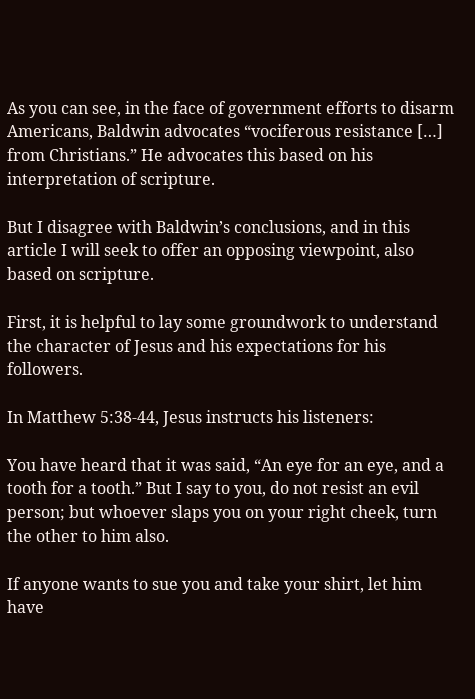As you can see, in the face of government efforts to disarm Americans, Baldwin advocates “vociferous resistance […] from Christians.” He advocates this based on his interpretation of scripture.

But I disagree with Baldwin’s conclusions, and in this article I will seek to offer an opposing viewpoint, also based on scripture.

First, it is helpful to lay some groundwork to understand the character of Jesus and his expectations for his followers.

In Matthew 5:38-44, Jesus instructs his listeners:

You have heard that it was said, “An eye for an eye, and a tooth for a tooth.” But I say to you, do not resist an evil person; but whoever slaps you on your right cheek, turn the other to him also.

If anyone wants to sue you and take your shirt, let him have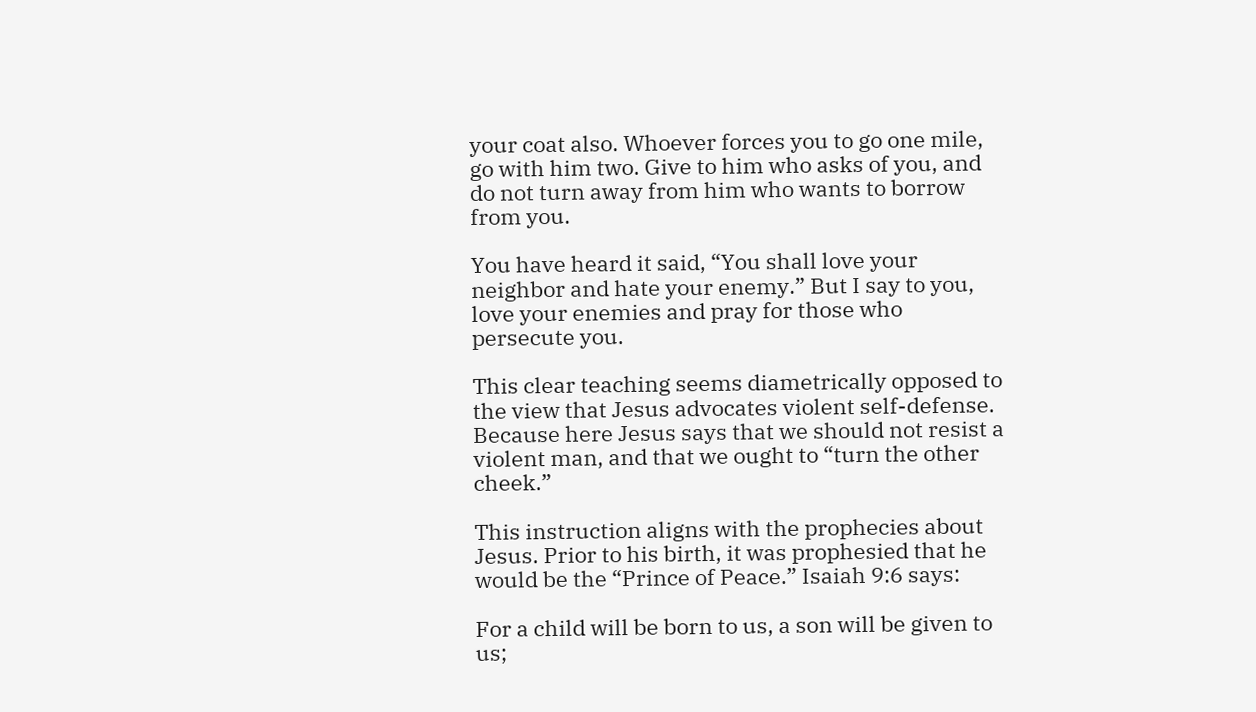your coat also. Whoever forces you to go one mile, go with him two. Give to him who asks of you, and do not turn away from him who wants to borrow from you.

You have heard it said, “You shall love your neighbor and hate your enemy.” But I say to you, love your enemies and pray for those who persecute you.

This clear teaching seems diametrically opposed to the view that Jesus advocates violent self-defense. Because here Jesus says that we should not resist a violent man, and that we ought to “turn the other cheek.”

This instruction aligns with the prophecies about Jesus. Prior to his birth, it was prophesied that he would be the “Prince of Peace.” Isaiah 9:6 says:

For a child will be born to us, a son will be given to us;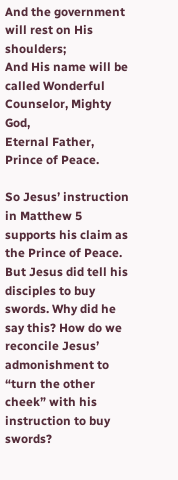And the government will rest on His shoulders;
And His name will be called Wonderful Counselor, Mighty God,
Eternal Father, Prince of Peace.

So Jesus’ instruction in Matthew 5 supports his claim as the Prince of Peace. But Jesus did tell his disciples to buy swords. Why did he say this? How do we reconcile Jesus’ admonishment to “turn the other cheek” with his instruction to buy swords?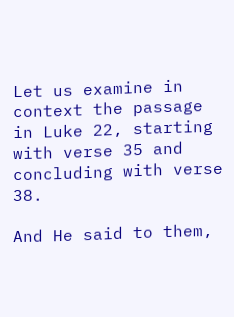Let us examine in context the passage in Luke 22, starting with verse 35 and concluding with verse 38.

And He said to them,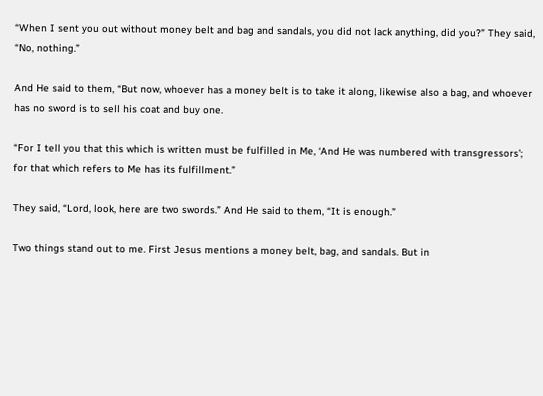“When I sent you out without money belt and bag and sandals, you did not lack anything, did you?” They said, “No, nothing.”

And He said to them, “But now, whoever has a money belt is to take it along, likewise also a bag, and whoever has no sword is to sell his coat and buy one.

“For I tell you that this which is written must be fulfilled in Me, ‘And He was numbered with transgressors’; for that which refers to Me has its fulfillment.”

They said, “Lord, look, here are two swords.” And He said to them, “It is enough.”

Two things stand out to me. First Jesus mentions a money belt, bag, and sandals. But in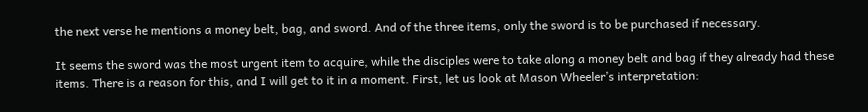the next verse he mentions a money belt, bag, and sword. And of the three items, only the sword is to be purchased if necessary.

It seems the sword was the most urgent item to acquire, while the disciples were to take along a money belt and bag if they already had these items. There is a reason for this, and I will get to it in a moment. First, let us look at Mason Wheeler’s interpretation: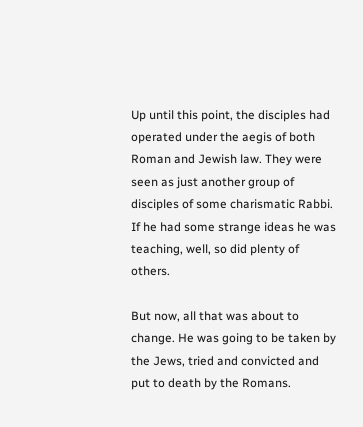Up until this point, the disciples had operated under the aegis of both Roman and Jewish law. They were seen as just another group of disciples of some charismatic Rabbi. If he had some strange ideas he was teaching, well, so did plenty of others.

But now, all that was about to change. He was going to be taken by the Jews, tried and convicted and put to death by the Romans.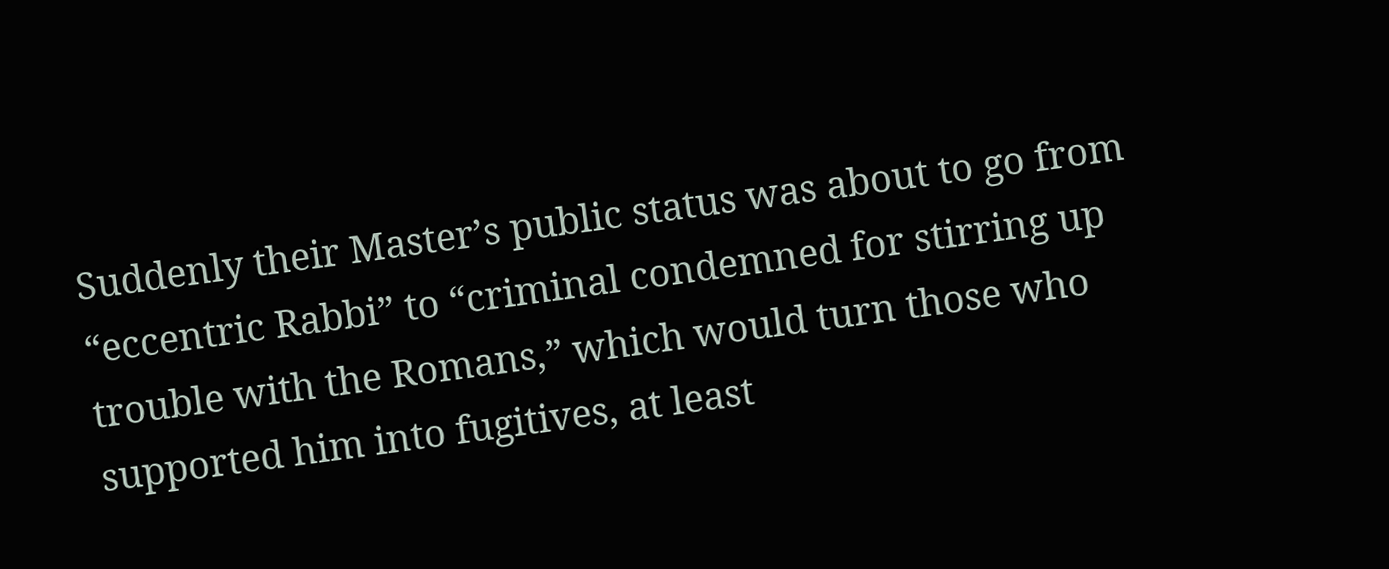Suddenly their Master’s public status was about to go from “eccentric Rabbi” to “criminal condemned for stirring up trouble with the Romans,” which would turn those who supported him into fugitives, at least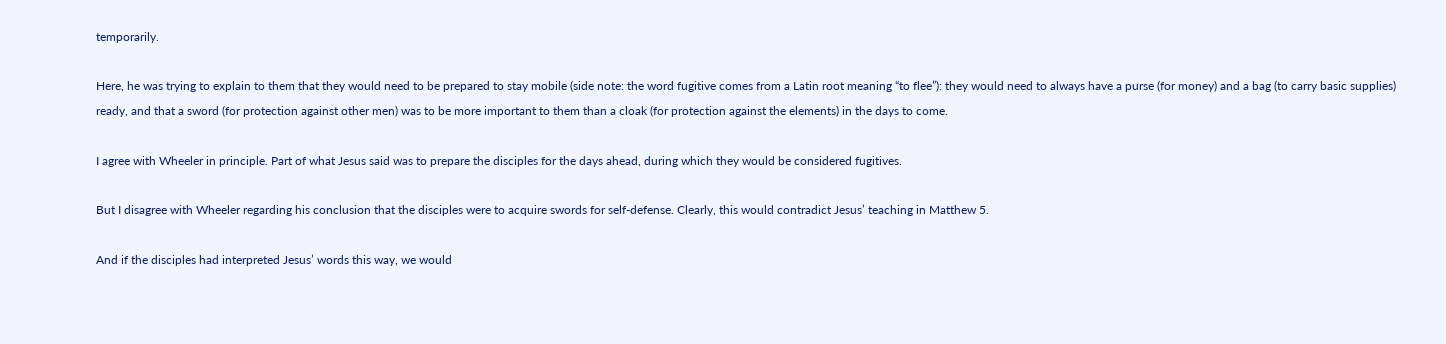temporarily.

Here, he was trying to explain to them that they would need to be prepared to stay mobile (side note: the word fugitive comes from a Latin root meaning “to flee”): they would need to always have a purse (for money) and a bag (to carry basic supplies) ready, and that a sword (for protection against other men) was to be more important to them than a cloak (for protection against the elements) in the days to come.

I agree with Wheeler in principle. Part of what Jesus said was to prepare the disciples for the days ahead, during which they would be considered fugitives.

But I disagree with Wheeler regarding his conclusion that the disciples were to acquire swords for self-defense. Clearly, this would contradict Jesus’ teaching in Matthew 5.

And if the disciples had interpreted Jesus’ words this way, we would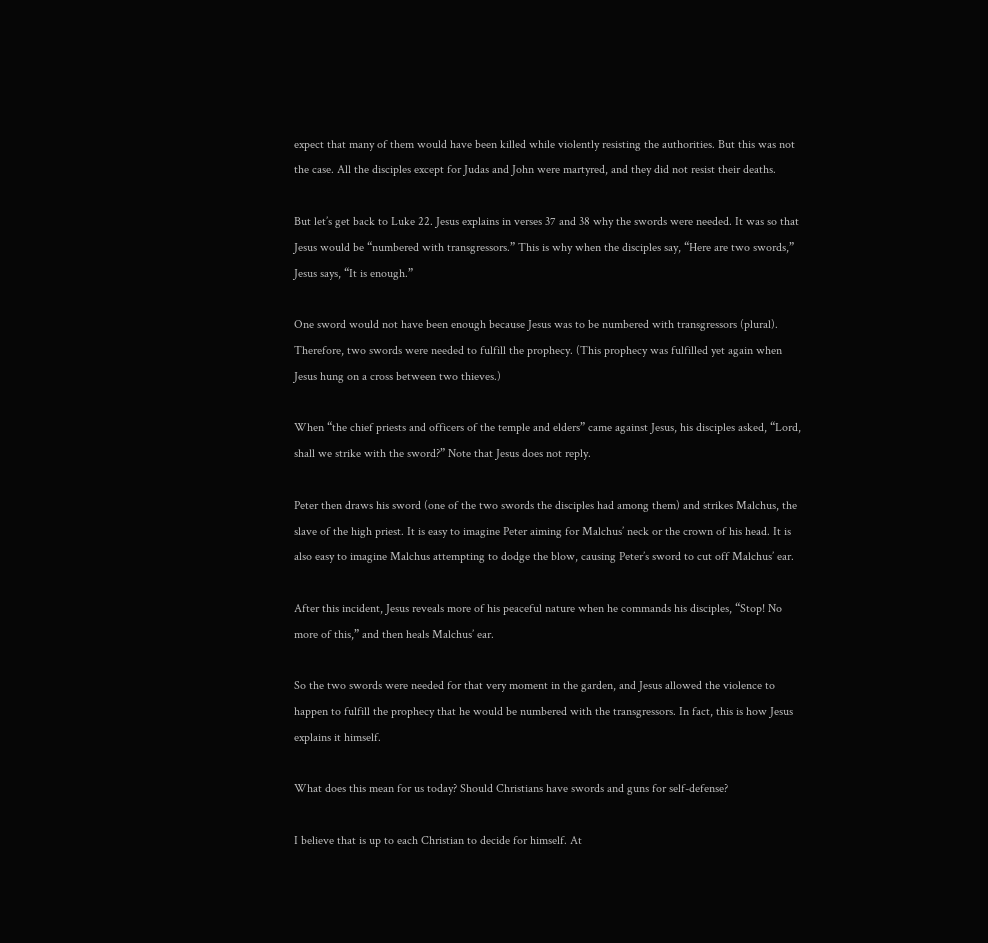expect that many of them would have been killed while violently resisting the authorities. But this was not the case. All the disciples except for Judas and John were martyred, and they did not resist their deaths.

But let’s get back to Luke 22. Jesus explains in verses 37 and 38 why the swords were needed. It was so that Jesus would be “numbered with transgressors.” This is why when the disciples say, “Here are two swords,” Jesus says, “It is enough.”

One sword would not have been enough because Jesus was to be numbered with transgressors (plural). Therefore, two swords were needed to fulfill the prophecy. (This prophecy was fulfilled yet again when Jesus hung on a cross between two thieves.)

When “the chief priests and officers of the temple and elders” came against Jesus, his disciples asked, “Lord, shall we strike with the sword?” Note that Jesus does not reply.

Peter then draws his sword (one of the two swords the disciples had among them) and strikes Malchus, the slave of the high priest. It is easy to imagine Peter aiming for Malchus’ neck or the crown of his head. It is also easy to imagine Malchus attempting to dodge the blow, causing Peter’s sword to cut off Malchus’ ear.

After this incident, Jesus reveals more of his peaceful nature when he commands his disciples, “Stop! No more of this,” and then heals Malchus’ ear.

So the two swords were needed for that very moment in the garden, and Jesus allowed the violence to happen to fulfill the prophecy that he would be numbered with the transgressors. In fact, this is how Jesus explains it himself.

What does this mean for us today? Should Christians have swords and guns for self-defense?

I believe that is up to each Christian to decide for himself. At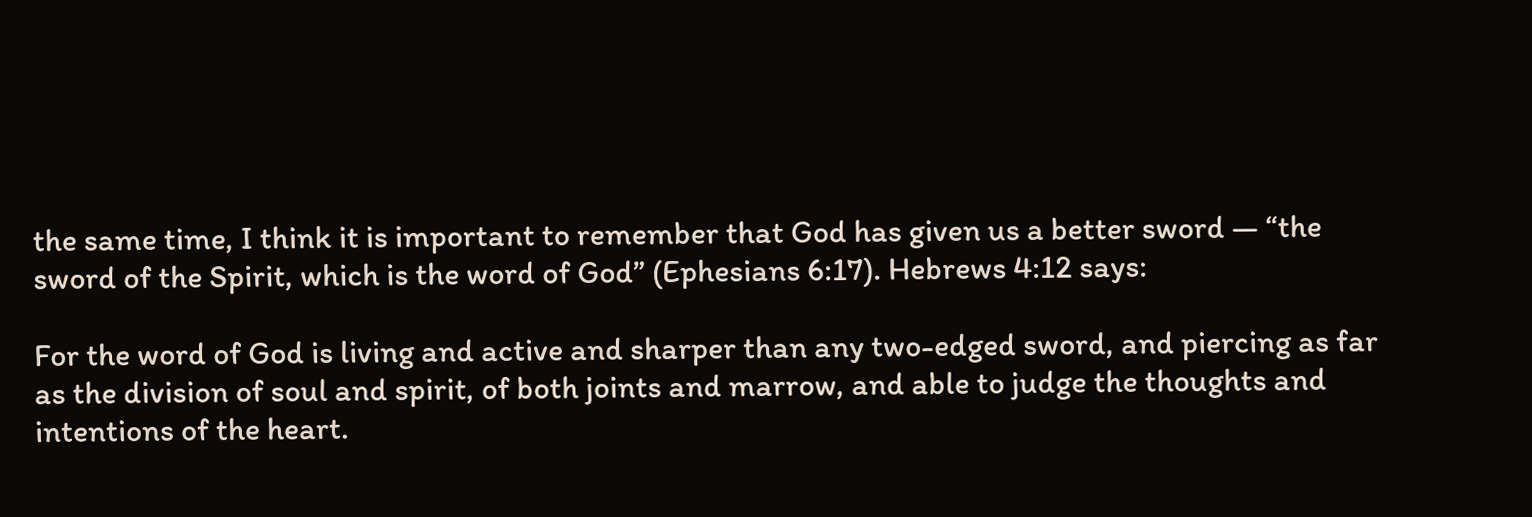the same time, I think it is important to remember that God has given us a better sword — “the sword of the Spirit, which is the word of God” (Ephesians 6:17). Hebrews 4:12 says:

For the word of God is living and active and sharper than any two-edged sword, and piercing as far as the division of soul and spirit, of both joints and marrow, and able to judge the thoughts and intentions of the heart.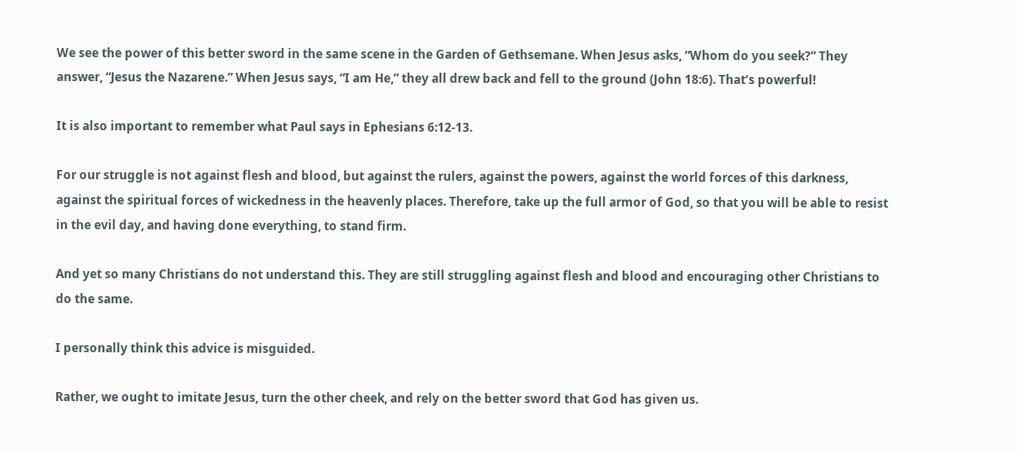We see the power of this better sword in the same scene in the Garden of Gethsemane. When Jesus asks, “Whom do you seek?” They answer, “Jesus the Nazarene.” When Jesus says, “I am He,” they all drew back and fell to the ground (John 18:6). That’s powerful!

It is also important to remember what Paul says in Ephesians 6:12-13.

For our struggle is not against flesh and blood, but against the rulers, against the powers, against the world forces of this darkness, against the spiritual forces of wickedness in the heavenly places. Therefore, take up the full armor of God, so that you will be able to resist in the evil day, and having done everything, to stand firm.

And yet so many Christians do not understand this. They are still struggling against flesh and blood and encouraging other Christians to do the same.

I personally think this advice is misguided.

Rather, we ought to imitate Jesus, turn the other cheek, and rely on the better sword that God has given us.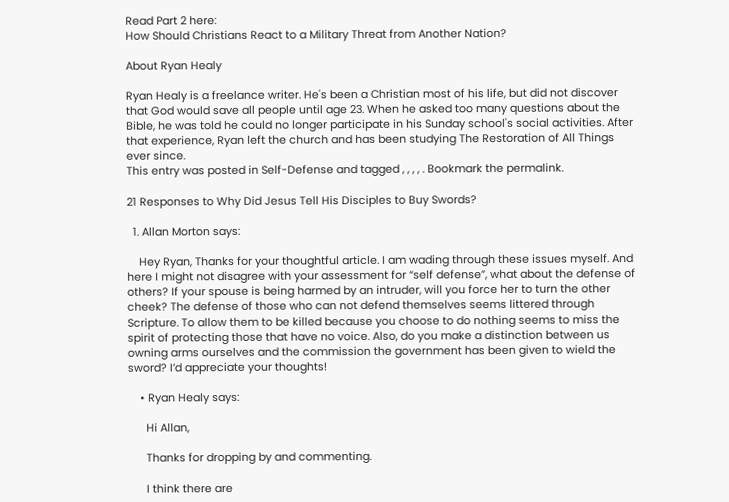Read Part 2 here:
How Should Christians React to a Military Threat from Another Nation?

About Ryan Healy

Ryan Healy is a freelance writer. He's been a Christian most of his life, but did not discover that God would save all people until age 23. When he asked too many questions about the Bible, he was told he could no longer participate in his Sunday school's social activities. After that experience, Ryan left the church and has been studying The Restoration of All Things ever since.
This entry was posted in Self-Defense and tagged , , , , . Bookmark the permalink.

21 Responses to Why Did Jesus Tell His Disciples to Buy Swords?

  1. Allan Morton says:

    Hey Ryan, Thanks for your thoughtful article. I am wading through these issues myself. And here I might not disagree with your assessment for “self defense”, what about the defense of others? If your spouse is being harmed by an intruder, will you force her to turn the other cheek? The defense of those who can not defend themselves seems littered through Scripture. To allow them to be killed because you choose to do nothing seems to miss the spirit of protecting those that have no voice. Also, do you make a distinction between us owning arms ourselves and the commission the government has been given to wield the sword? I’d appreciate your thoughts!

    • Ryan Healy says:

      Hi Allan,

      Thanks for dropping by and commenting.

      I think there are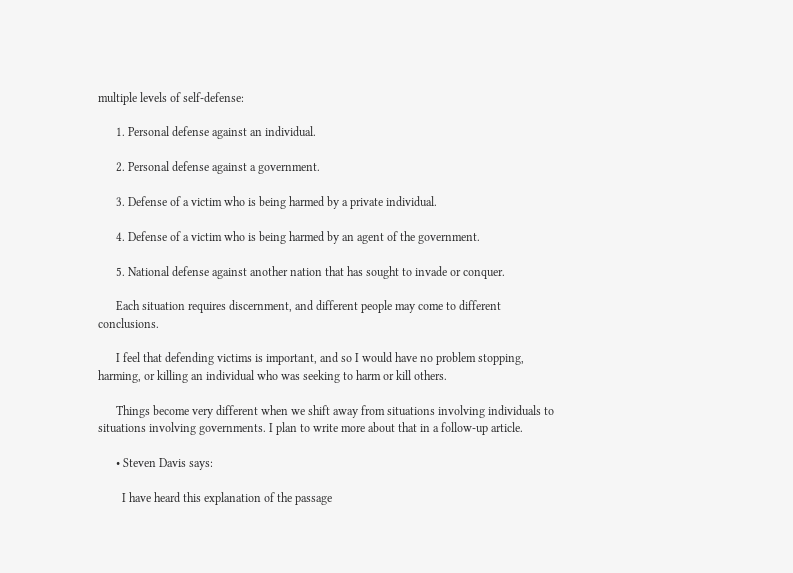multiple levels of self-defense:

      1. Personal defense against an individual.

      2. Personal defense against a government.

      3. Defense of a victim who is being harmed by a private individual.

      4. Defense of a victim who is being harmed by an agent of the government.

      5. National defense against another nation that has sought to invade or conquer.

      Each situation requires discernment, and different people may come to different conclusions.

      I feel that defending victims is important, and so I would have no problem stopping, harming, or killing an individual who was seeking to harm or kill others.

      Things become very different when we shift away from situations involving individuals to situations involving governments. I plan to write more about that in a follow-up article.

      • Steven Davis says:

        I have heard this explanation of the passage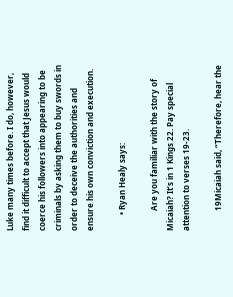Luke many times before. I do, however, find it difficult to accept that Jesus would coerce his followers into appearing to be criminals by asking them to buy swords in order to deceive the authorities and ensure his own conviction and execution.

        • Ryan Healy says:

          Are you familiar with the story of Micaiah? It’s in 1 Kings 22. Pay special attention to verses 19-23.

          19Micaiah said, “Therefore, hear the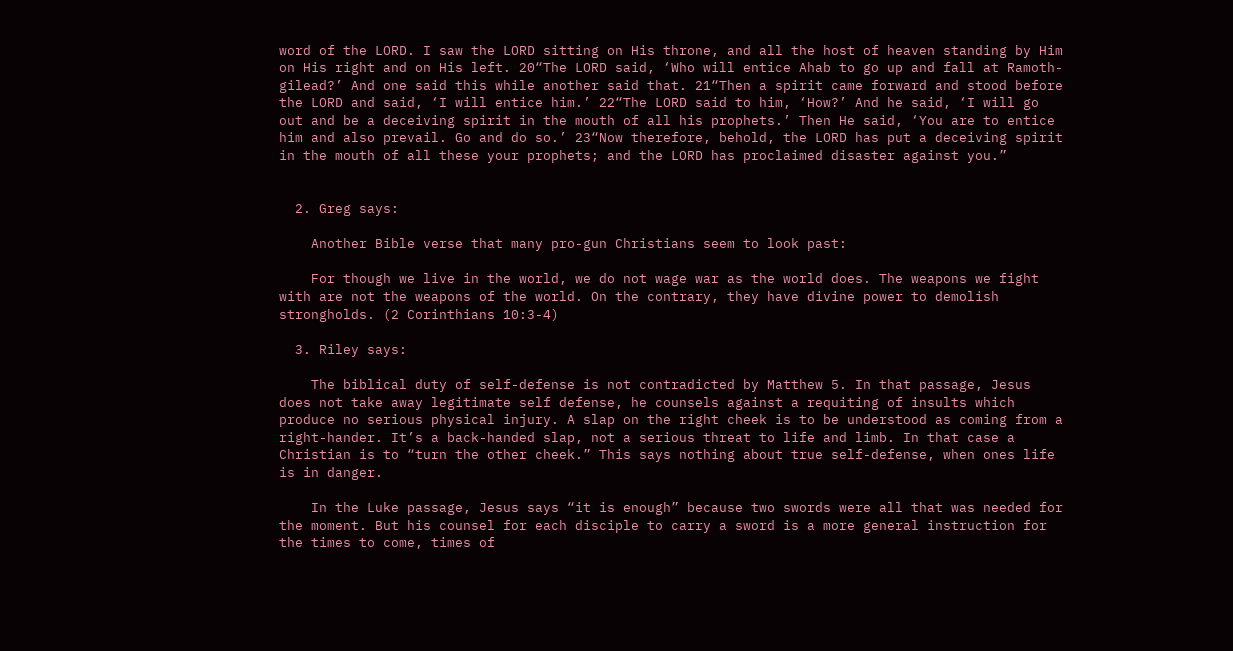word of the LORD. I saw the LORD sitting on His throne, and all the host of heaven standing by Him on His right and on His left. 20“The LORD said, ‘Who will entice Ahab to go up and fall at Ramoth-gilead?’ And one said this while another said that. 21“Then a spirit came forward and stood before the LORD and said, ‘I will entice him.’ 22“The LORD said to him, ‘How?’ And he said, ‘I will go out and be a deceiving spirit in the mouth of all his prophets.’ Then He said, ‘You are to entice him and also prevail. Go and do so.’ 23“Now therefore, behold, the LORD has put a deceiving spirit in the mouth of all these your prophets; and the LORD has proclaimed disaster against you.”


  2. Greg says:

    Another Bible verse that many pro-gun Christians seem to look past:

    For though we live in the world, we do not wage war as the world does. The weapons we fight with are not the weapons of the world. On the contrary, they have divine power to demolish strongholds. (2 Corinthians 10:3-4)

  3. Riley says:

    The biblical duty of self-defense is not contradicted by Matthew 5. In that passage, Jesus does not take away legitimate self defense, he counsels against a requiting of insults which produce no serious physical injury. A slap on the right cheek is to be understood as coming from a right-hander. It’s a back-handed slap, not a serious threat to life and limb. In that case a Christian is to “turn the other cheek.” This says nothing about true self-defense, when ones life is in danger.

    In the Luke passage, Jesus says “it is enough” because two swords were all that was needed for the moment. But his counsel for each disciple to carry a sword is a more general instruction for the times to come, times of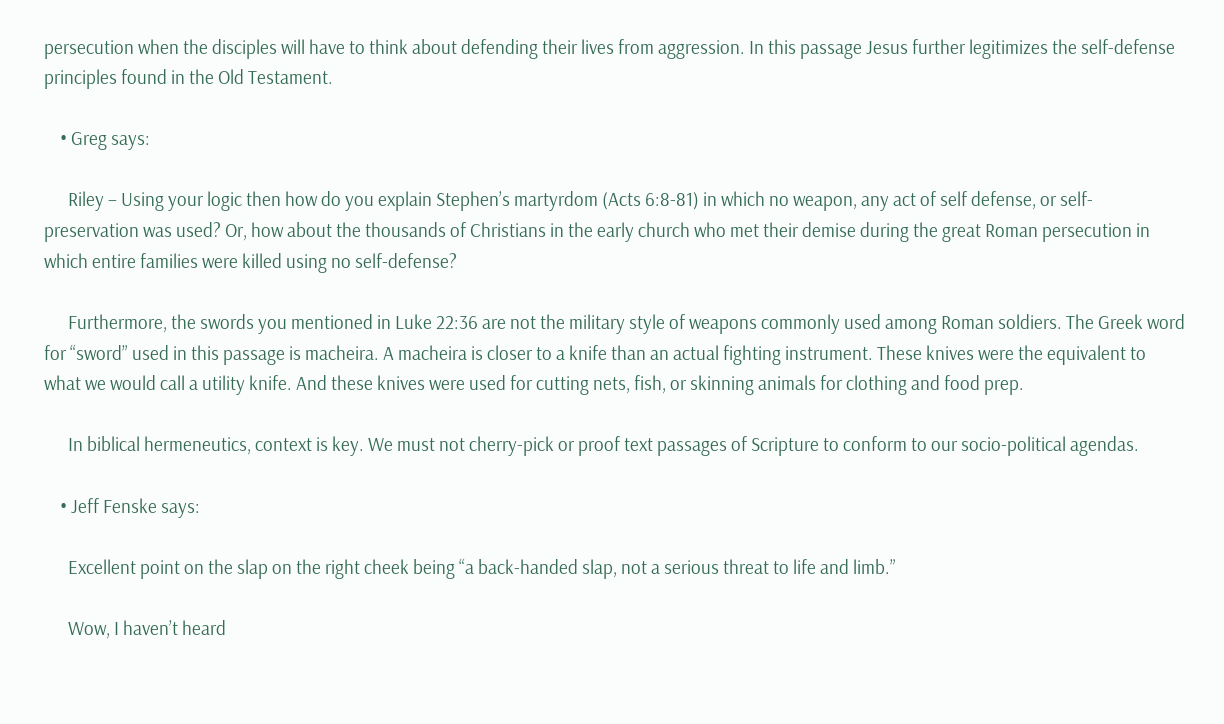persecution when the disciples will have to think about defending their lives from aggression. In this passage Jesus further legitimizes the self-defense principles found in the Old Testament.

    • Greg says:

      Riley – Using your logic then how do you explain Stephen’s martyrdom (Acts 6:8-81) in which no weapon, any act of self defense, or self-preservation was used? Or, how about the thousands of Christians in the early church who met their demise during the great Roman persecution in which entire families were killed using no self-defense?

      Furthermore, the swords you mentioned in Luke 22:36 are not the military style of weapons commonly used among Roman soldiers. The Greek word for “sword” used in this passage is macheira. A macheira is closer to a knife than an actual fighting instrument. These knives were the equivalent to what we would call a utility knife. And these knives were used for cutting nets, fish, or skinning animals for clothing and food prep.

      In biblical hermeneutics, context is key. We must not cherry-pick or proof text passages of Scripture to conform to our socio-political agendas.

    • Jeff Fenske says:

      Excellent point on the slap on the right cheek being “a back-handed slap, not a serious threat to life and limb.”

      Wow, I haven’t heard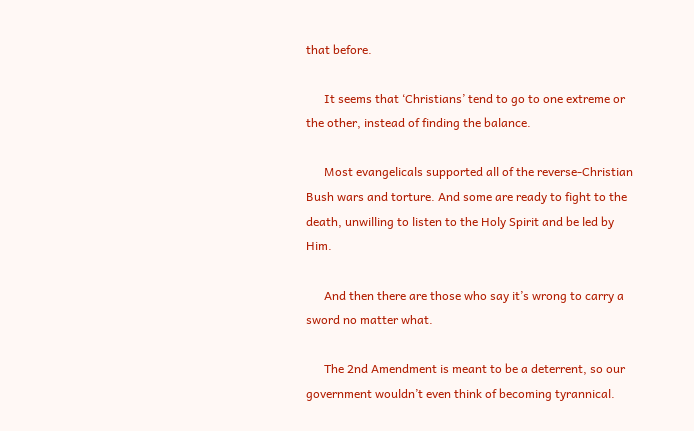that before.

      It seems that ‘Christians’ tend to go to one extreme or the other, instead of finding the balance.

      Most evangelicals supported all of the reverse-Christian Bush wars and torture. And some are ready to fight to the death, unwilling to listen to the Holy Spirit and be led by Him.

      And then there are those who say it’s wrong to carry a sword no matter what.

      The 2nd Amendment is meant to be a deterrent, so our government wouldn’t even think of becoming tyrannical.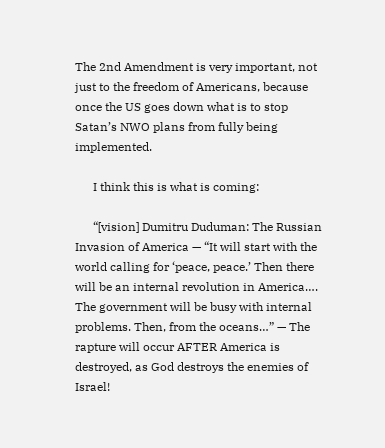The 2nd Amendment is very important, not just to the freedom of Americans, because once the US goes down what is to stop Satan’s NWO plans from fully being implemented.

      I think this is what is coming:

      “[vision] Dumitru Duduman: The Russian Invasion of America — “It will start with the world calling for ‘peace, peace.’ Then there will be an internal revolution in America…. The government will be busy with internal problems. Then, from the oceans…” — The rapture will occur AFTER America is destroyed, as God destroys the enemies of Israel!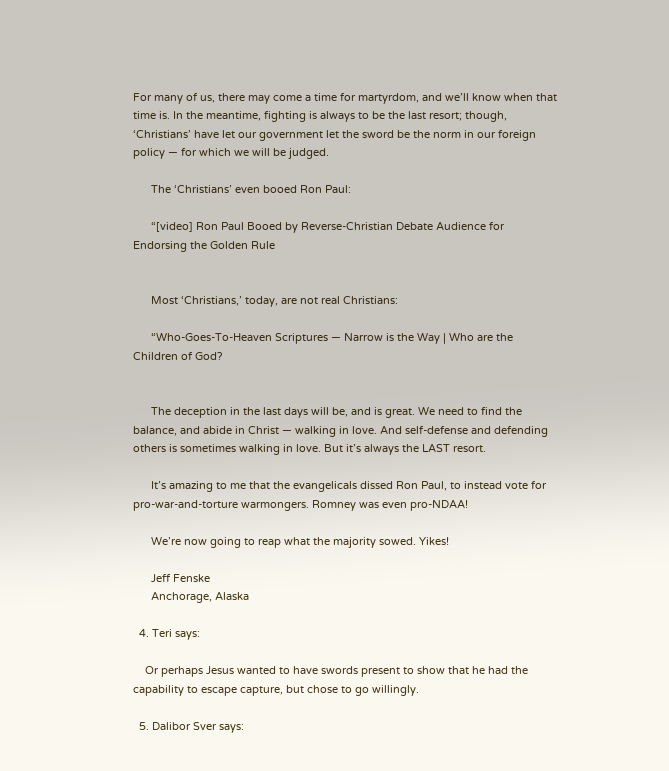For many of us, there may come a time for martyrdom, and we’ll know when that time is. In the meantime, fighting is always to be the last resort; though, ‘Christians’ have let our government let the sword be the norm in our foreign policy — for which we will be judged.

      The ‘Christians’ even booed Ron Paul:

      “[video] Ron Paul Booed by Reverse-Christian Debate Audience for Endorsing the Golden Rule


      Most ‘Christians,’ today, are not real Christians:

      “Who-Goes-To-Heaven Scriptures — Narrow is the Way | Who are the Children of God?


      The deception in the last days will be, and is great. We need to find the balance, and abide in Christ — walking in love. And self-defense and defending others is sometimes walking in love. But it’s always the LAST resort.

      It’s amazing to me that the evangelicals dissed Ron Paul, to instead vote for pro-war-and-torture warmongers. Romney was even pro-NDAA!

      We’re now going to reap what the majority sowed. Yikes!

      Jeff Fenske
      Anchorage, Alaska

  4. Teri says:

    Or perhaps Jesus wanted to have swords present to show that he had the capability to escape capture, but chose to go willingly.

  5. Dalibor Sver says: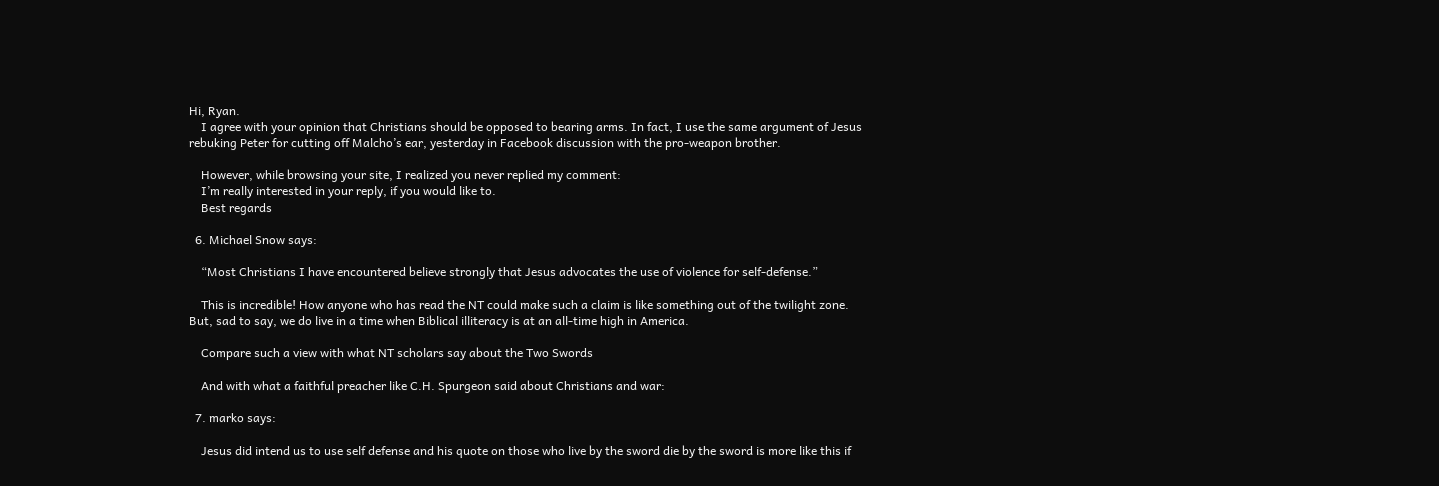Hi, Ryan.
    I agree with your opinion that Christians should be opposed to bearing arms. In fact, I use the same argument of Jesus rebuking Peter for cutting off Malcho’s ear, yesterday in Facebook discussion with the pro-weapon brother.

    However, while browsing your site, I realized you never replied my comment:
    I’m really interested in your reply, if you would like to.
    Best regards

  6. Michael Snow says:

    “Most Christians I have encountered believe strongly that Jesus advocates the use of violence for self-defense.”

    This is incredible! How anyone who has read the NT could make such a claim is like something out of the twilight zone. But, sad to say, we do live in a time when Biblical illiteracy is at an all-time high in America.

    Compare such a view with what NT scholars say about the Two Swords

    And with what a faithful preacher like C.H. Spurgeon said about Christians and war:

  7. marko says:

    Jesus did intend us to use self defense and his quote on those who live by the sword die by the sword is more like this if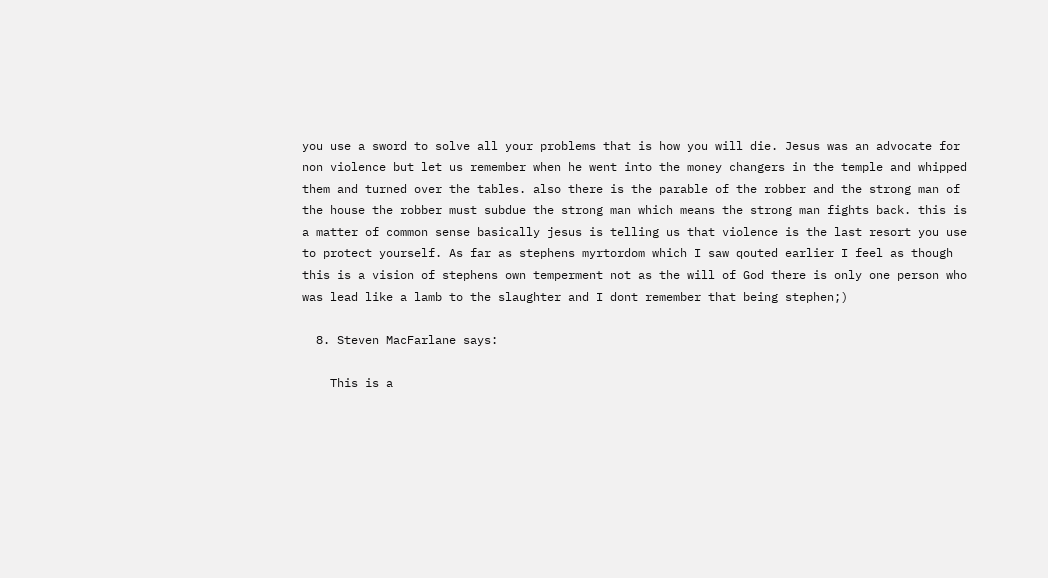you use a sword to solve all your problems that is how you will die. Jesus was an advocate for non violence but let us remember when he went into the money changers in the temple and whipped them and turned over the tables. also there is the parable of the robber and the strong man of the house the robber must subdue the strong man which means the strong man fights back. this is a matter of common sense basically jesus is telling us that violence is the last resort you use to protect yourself. As far as stephens myrtordom which I saw qouted earlier I feel as though this is a vision of stephens own temperment not as the will of God there is only one person who was lead like a lamb to the slaughter and I dont remember that being stephen;)

  8. Steven MacFarlane says:

    This is a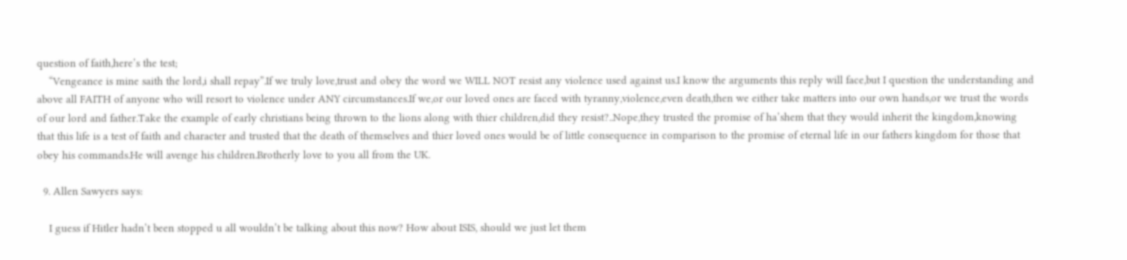question of faith,here’s the test;
    “Vengeance is mine saith the lord,i shall repay”.If we truly love,trust and obey the word we WILL NOT resist any violence used against us.I know the arguments this reply will face,but I question the understanding and above all FAITH of anyone who will resort to violence under ANY circumstances.If we,or our loved ones are faced with tyranny,violence,even death,then we either take matters into our own hands,or we trust the words of our lord and father.Take the example of early christians being thrown to the lions along with thier children,did they resist?..Nope,they trusted the promise of ha’shem that they would inherit the kingdom,knowing that this life is a test of faith and character and trusted that the death of themselves and thier loved ones would be of little consequence in comparison to the promise of eternal life in our fathers kingdom for those that obey his commands.He will avenge his children.Brotherly love to you all from the UK.

  9. Allen Sawyers says:

    I guess if Hitler hadn’t been stopped u all wouldn’t be talking about this now? How about ISIS, should we just let them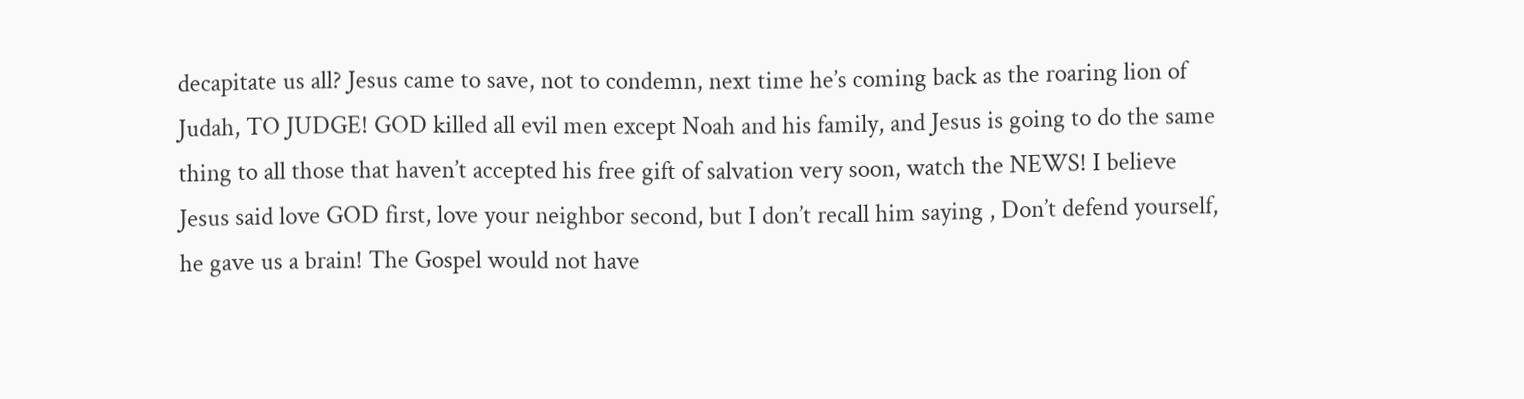decapitate us all? Jesus came to save, not to condemn, next time he’s coming back as the roaring lion of Judah, TO JUDGE! GOD killed all evil men except Noah and his family, and Jesus is going to do the same thing to all those that haven’t accepted his free gift of salvation very soon, watch the NEWS! I believe Jesus said love GOD first, love your neighbor second, but I don’t recall him saying , Don’t defend yourself, he gave us a brain! The Gospel would not have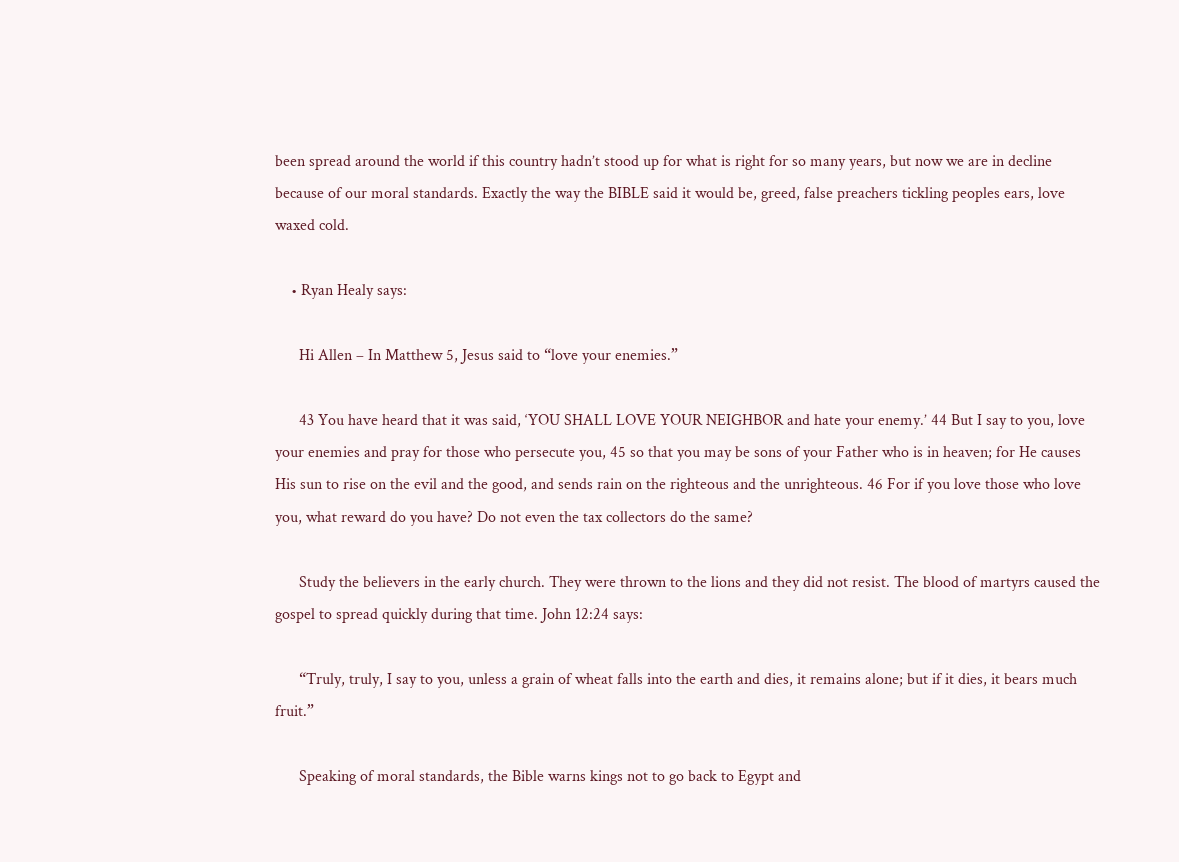been spread around the world if this country hadn’t stood up for what is right for so many years, but now we are in decline because of our moral standards. Exactly the way the BIBLE said it would be, greed, false preachers tickling peoples ears, love waxed cold.

    • Ryan Healy says:

      Hi Allen – In Matthew 5, Jesus said to “love your enemies.”

      43 You have heard that it was said, ‘YOU SHALL LOVE YOUR NEIGHBOR and hate your enemy.’ 44 But I say to you, love your enemies and pray for those who persecute you, 45 so that you may be sons of your Father who is in heaven; for He causes His sun to rise on the evil and the good, and sends rain on the righteous and the unrighteous. 46 For if you love those who love you, what reward do you have? Do not even the tax collectors do the same?

      Study the believers in the early church. They were thrown to the lions and they did not resist. The blood of martyrs caused the gospel to spread quickly during that time. John 12:24 says:

      “Truly, truly, I say to you, unless a grain of wheat falls into the earth and dies, it remains alone; but if it dies, it bears much fruit.”

      Speaking of moral standards, the Bible warns kings not to go back to Egypt and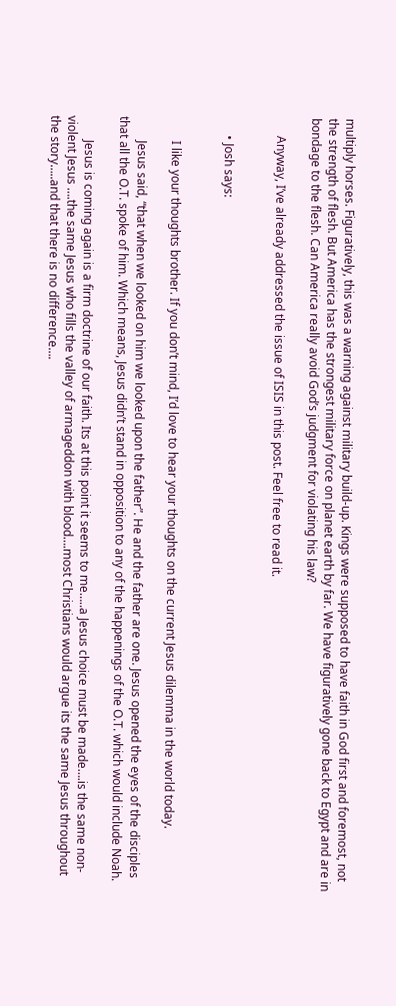multiply horses. Figuratively, this was a warning against military build-up. Kings were supposed to have faith in God first and foremost, not the strength of flesh. But America has the strongest military force on planet earth by far. We have figuratively gone back to Egypt and are in bondage to the flesh. Can America really avoid God’s judgment for violating his law?

      Anyway, I’ve already addressed the issue of ISIS in this post. Feel free to read it.


      • Josh says:


        I like your thoughts brother. If you don’t mind, I’d love to hear your thoughts on the current Jesus dilemma in the world today.

        Jesus said, “that when we looked on him we looked upon the father”. He and the father are one. Jesus opened the eyes of the disciples that all the O.T. spoke of him. Which means, Jesus didn’t stand in opposition to any of the happenings of the O.T. which would include Noah.

        Jesus is coming again is a firm doctrine of our faith. Its at this point it seems to me…..a Jesus choice must be made….is the same non-violent Jesus ….the same Jesus who fills the valley of armageddon with blood….most Christians would argue its the same Jesus throughout the story…..and that there is no difference….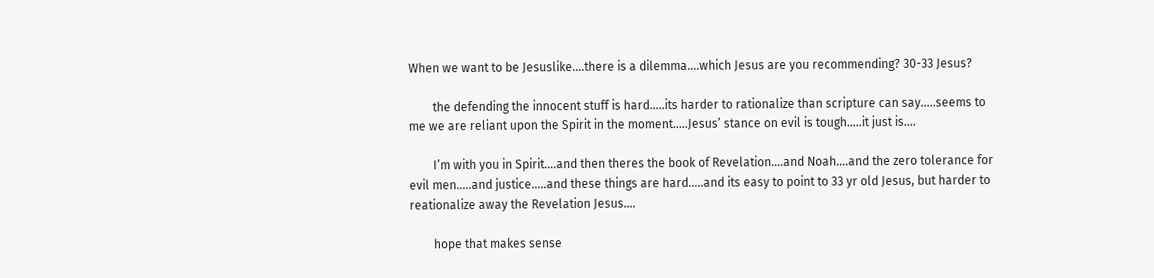When we want to be Jesuslike….there is a dilemma….which Jesus are you recommending? 30-33 Jesus?

        the defending the innocent stuff is hard…..its harder to rationalize than scripture can say…..seems to me we are reliant upon the Spirit in the moment…..Jesus’ stance on evil is tough…..it just is….

        I’m with you in Spirit….and then theres the book of Revelation….and Noah….and the zero tolerance for evil men…..and justice…..and these things are hard…..and its easy to point to 33 yr old Jesus, but harder to reationalize away the Revelation Jesus….

        hope that makes sense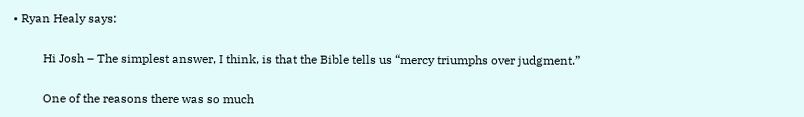• Ryan Healy says:

          Hi Josh – The simplest answer, I think, is that the Bible tells us “mercy triumphs over judgment.”

          One of the reasons there was so much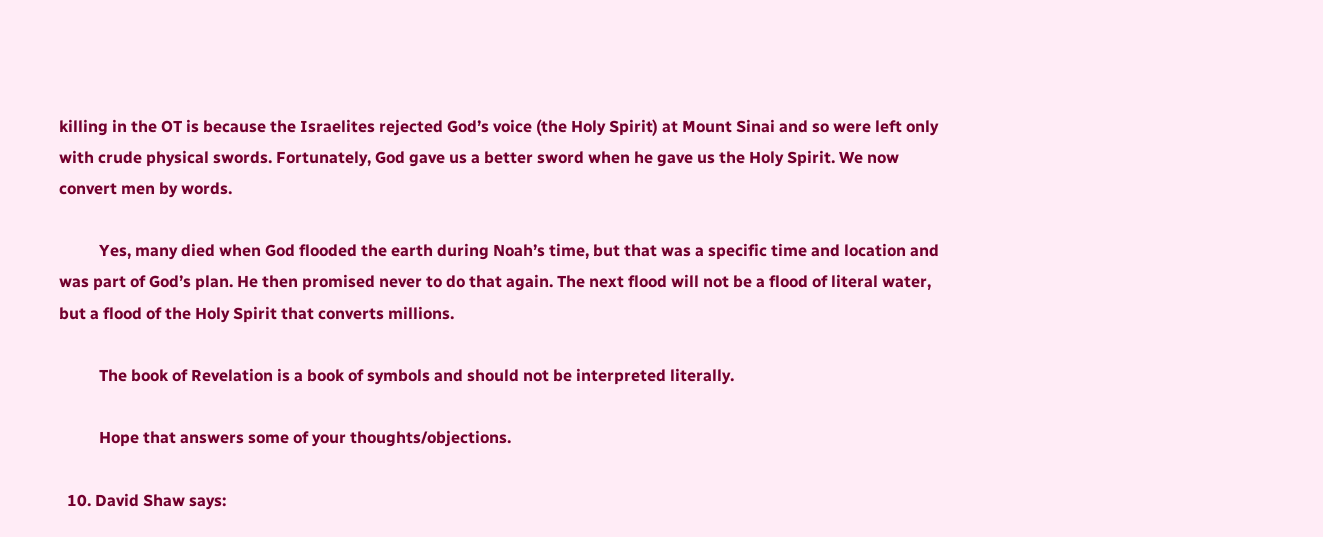killing in the OT is because the Israelites rejected God’s voice (the Holy Spirit) at Mount Sinai and so were left only with crude physical swords. Fortunately, God gave us a better sword when he gave us the Holy Spirit. We now convert men by words.

          Yes, many died when God flooded the earth during Noah’s time, but that was a specific time and location and was part of God’s plan. He then promised never to do that again. The next flood will not be a flood of literal water, but a flood of the Holy Spirit that converts millions.

          The book of Revelation is a book of symbols and should not be interpreted literally.

          Hope that answers some of your thoughts/objections.

  10. David Shaw says: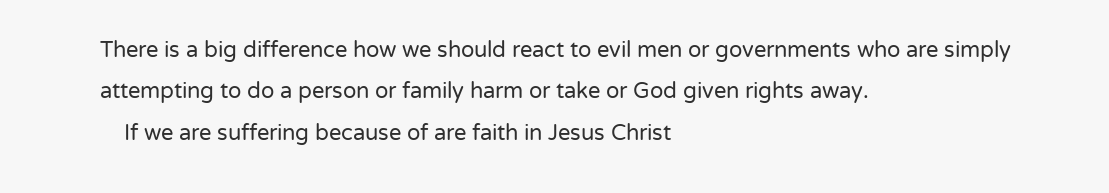There is a big difference how we should react to evil men or governments who are simply attempting to do a person or family harm or take or God given rights away.
    If we are suffering because of are faith in Jesus Christ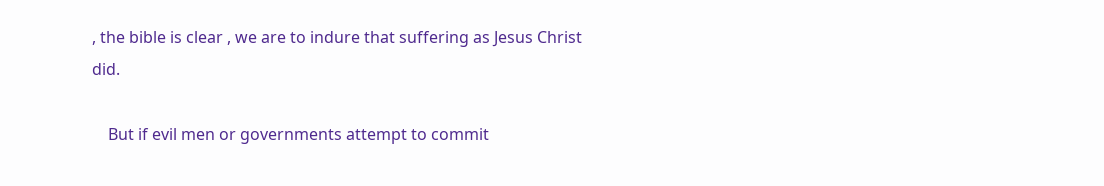, the bible is clear , we are to indure that suffering as Jesus Christ did.

    But if evil men or governments attempt to commit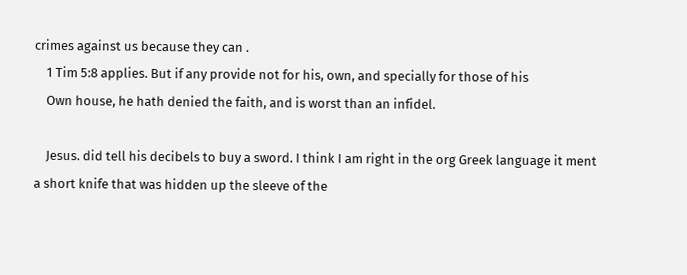crimes against us because they can .
    1 Tim 5:8 applies. But if any provide not for his, own, and specially for those of his
    Own house, he hath denied the faith, and is worst than an infidel.

    Jesus. did tell his decibels to buy a sword. I think I am right in the org Greek language it ment a short knife that was hidden up the sleeve of the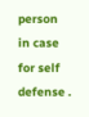person in case for self defense .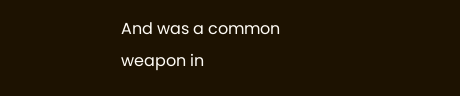And was a common weapon in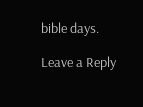bible days.

Leave a Reply